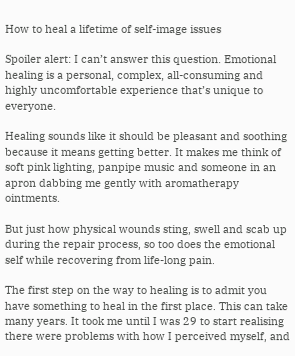How to heal a lifetime of self-image issues

Spoiler alert: I can’t answer this question. Emotional healing is a personal, complex, all-consuming and highly uncomfortable experience that’s unique to everyone.

Healing sounds like it should be pleasant and soothing because it means getting better. It makes me think of soft pink lighting, panpipe music and someone in an apron dabbing me gently with aromatherapy ointments.

But just how physical wounds sting, swell and scab up during the repair process, so too does the emotional self while recovering from life-long pain.

The first step on the way to healing is to admit you have something to heal in the first place. This can take many years. It took me until I was 29 to start realising there were problems with how I perceived myself, and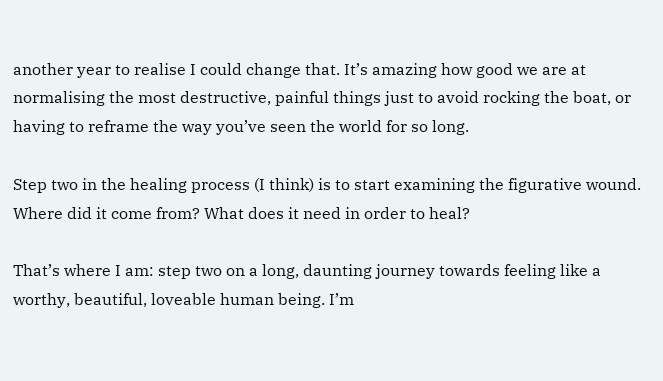another year to realise I could change that. It’s amazing how good we are at normalising the most destructive, painful things just to avoid rocking the boat, or having to reframe the way you’ve seen the world for so long.

Step two in the healing process (I think) is to start examining the figurative wound. Where did it come from? What does it need in order to heal?

That’s where I am: step two on a long, daunting journey towards feeling like a worthy, beautiful, loveable human being. I’m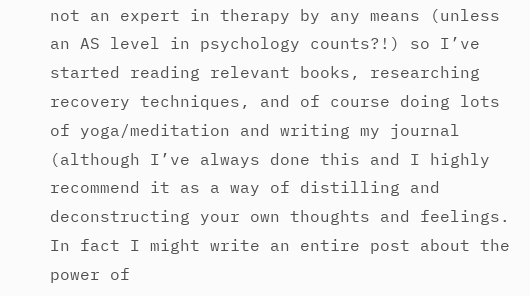not an expert in therapy by any means (unless an AS level in psychology counts?!) so I’ve started reading relevant books, researching recovery techniques, and of course doing lots of yoga/meditation and writing my journal (although I’ve always done this and I highly recommend it as a way of distilling and deconstructing your own thoughts and feelings. In fact I might write an entire post about the power of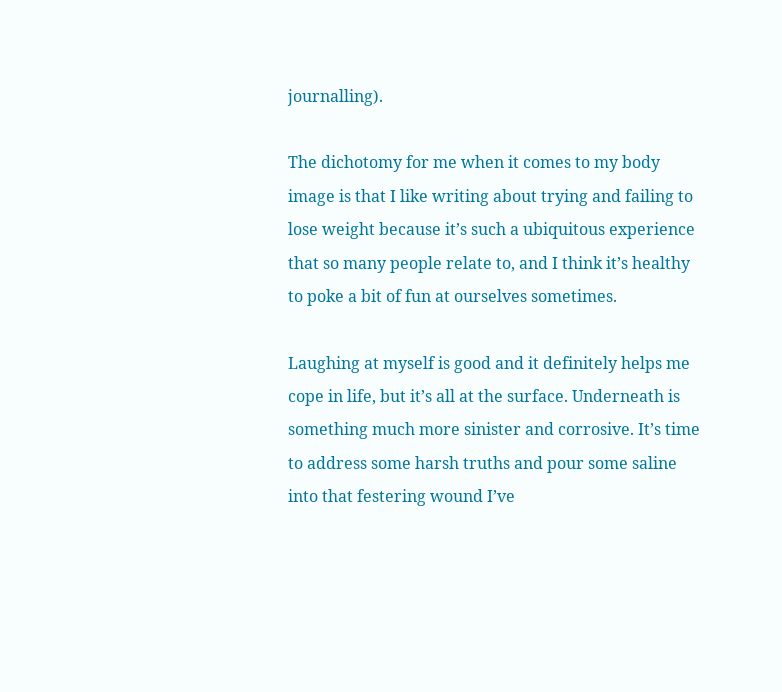journalling).

The dichotomy for me when it comes to my body image is that I like writing about trying and failing to lose weight because it’s such a ubiquitous experience that so many people relate to, and I think it’s healthy to poke a bit of fun at ourselves sometimes.

Laughing at myself is good and it definitely helps me cope in life, but it’s all at the surface. Underneath is something much more sinister and corrosive. It’s time to address some harsh truths and pour some saline into that festering wound I’ve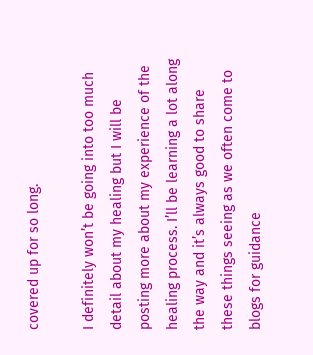covered up for so long.

I definitely won’t be going into too much detail about my healing but I will be posting more about my experience of the healing process. I’ll be learning a lot along the way and it’s always good to share these things seeing as we often come to blogs for guidance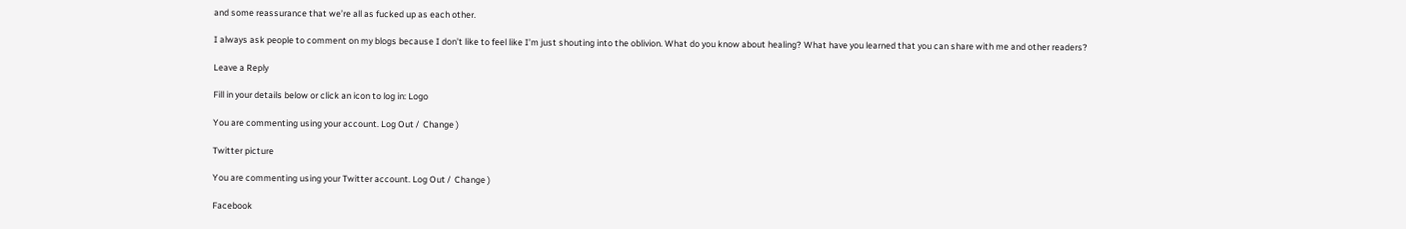and some reassurance that we’re all as fucked up as each other.

I always ask people to comment on my blogs because I don’t like to feel like I’m just shouting into the oblivion. What do you know about healing? What have you learned that you can share with me and other readers?

Leave a Reply

Fill in your details below or click an icon to log in: Logo

You are commenting using your account. Log Out /  Change )

Twitter picture

You are commenting using your Twitter account. Log Out /  Change )

Facebook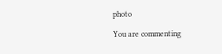photo

You are commenting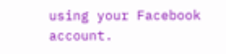using your Facebook account.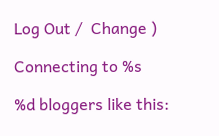Log Out /  Change )

Connecting to %s

%d bloggers like this: